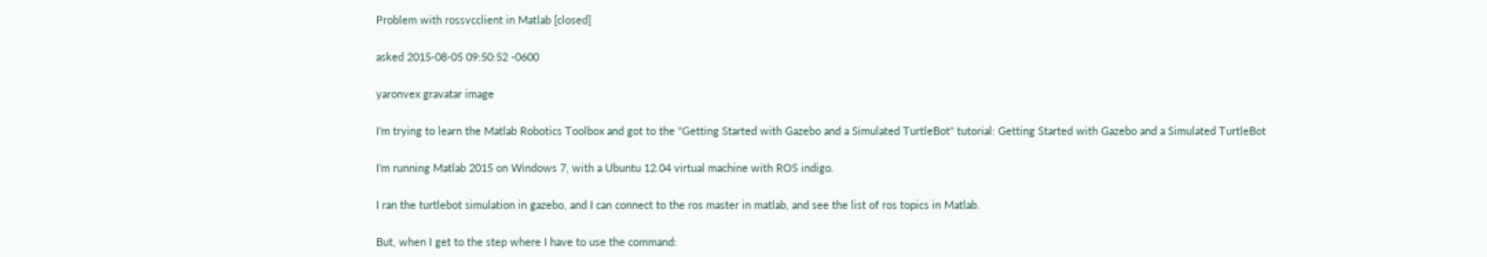Problem with rossvcclient in Matlab [closed]

asked 2015-08-05 09:50:52 -0600

yaronvex gravatar image

I'm trying to learn the Matlab Robotics Toolbox and got to the "Getting Started with Gazebo and a Simulated TurtleBot" tutorial: Getting Started with Gazebo and a Simulated TurtleBot

I'm running Matlab 2015 on Windows 7, with a Ubuntu 12.04 virtual machine with ROS indigo.

I ran the turtlebot simulation in gazebo, and I can connect to the ros master in matlab, and see the list of ros topics in Matlab.

But, when I get to the step where I have to use the command: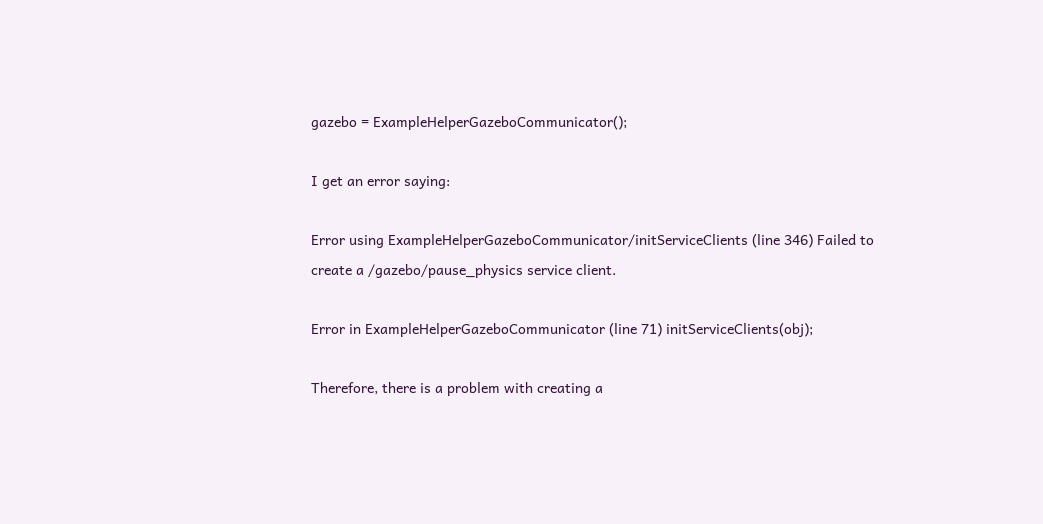gazebo = ExampleHelperGazeboCommunicator();

I get an error saying:

Error using ExampleHelperGazeboCommunicator/initServiceClients (line 346) Failed to create a /gazebo/pause_physics service client.

Error in ExampleHelperGazeboCommunicator (line 71) initServiceClients(obj);

Therefore, there is a problem with creating a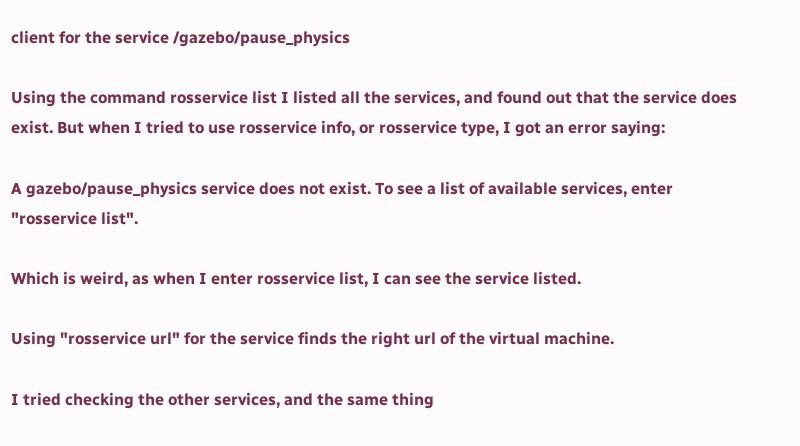client for the service /gazebo/pause_physics

Using the command rosservice list I listed all the services, and found out that the service does exist. But when I tried to use rosservice info, or rosservice type, I got an error saying:

A gazebo/pause_physics service does not exist. To see a list of available services, enter "rosservice list".

Which is weird, as when I enter rosservice list, I can see the service listed.

Using "rosservice url" for the service finds the right url of the virtual machine.

I tried checking the other services, and the same thing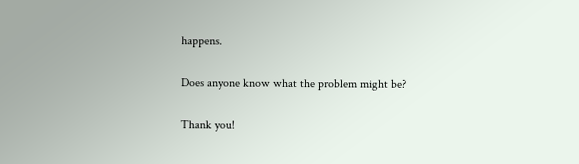happens.

Does anyone know what the problem might be?

Thank you!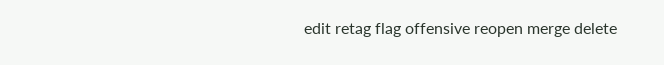edit retag flag offensive reopen merge delete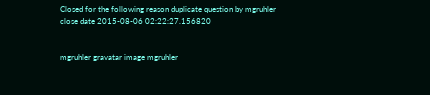Closed for the following reason duplicate question by mgruhler
close date 2015-08-06 02:22:27.156820


mgruhler gravatar image mgruhler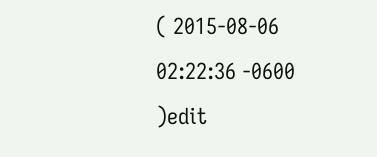( 2015-08-06 02:22:36 -0600 )edit